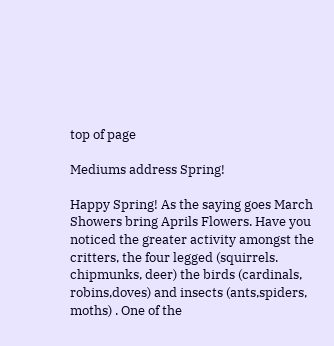top of page

Mediums address Spring!

Happy Spring! As the saying goes March Showers bring Aprils Flowers. Have you noticed the greater activity amongst the critters, the four legged (squirrels. chipmunks, deer) the birds (cardinals, robins,doves) and insects (ants,spiders, moths) . One of the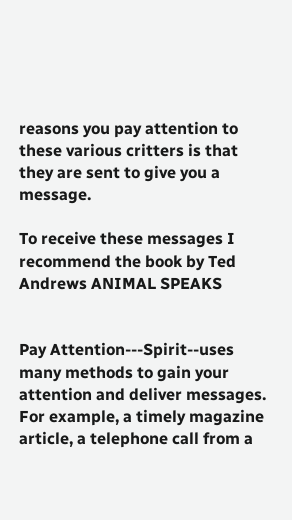reasons you pay attention to these various critters is that they are sent to give you a message.

To receive these messages I recommend the book by Ted Andrews ANIMAL SPEAKS


Pay Attention---Spirit--uses many methods to gain your attention and deliver messages. For example, a timely magazine article, a telephone call from a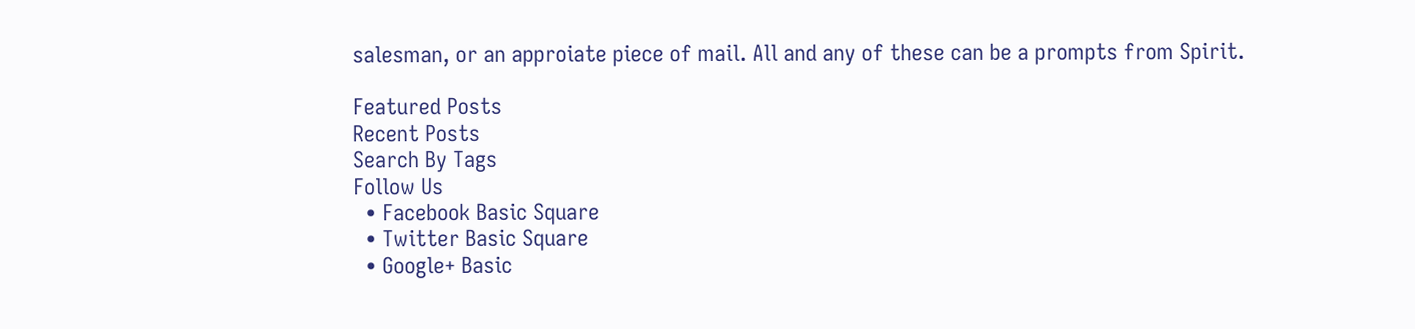salesman, or an approiate piece of mail. All and any of these can be a prompts from Spirit.

Featured Posts
Recent Posts
Search By Tags
Follow Us
  • Facebook Basic Square
  • Twitter Basic Square
  • Google+ Basic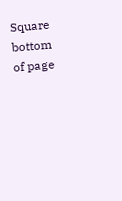Square
bottom of page